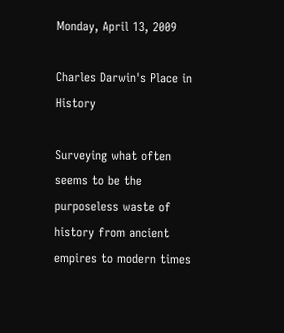Monday, April 13, 2009

Charles Darwin's Place in History

Surveying what often seems to be the purposeless waste of history from ancient empires to modern times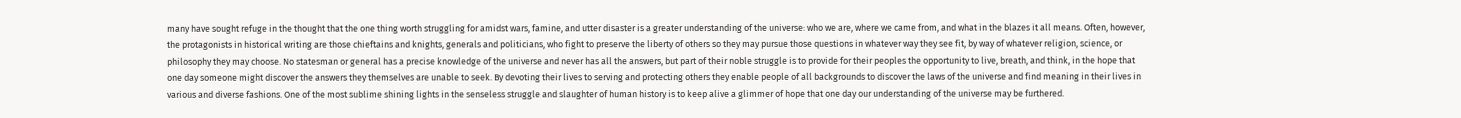many have sought refuge in the thought that the one thing worth struggling for amidst wars, famine, and utter disaster is a greater understanding of the universe: who we are, where we came from, and what in the blazes it all means. Often, however, the protagonists in historical writing are those chieftains and knights, generals and politicians, who fight to preserve the liberty of others so they may pursue those questions in whatever way they see fit, by way of whatever religion, science, or philosophy they may choose. No statesman or general has a precise knowledge of the universe and never has all the answers, but part of their noble struggle is to provide for their peoples the opportunity to live, breath, and think, in the hope that one day someone might discover the answers they themselves are unable to seek. By devoting their lives to serving and protecting others they enable people of all backgrounds to discover the laws of the universe and find meaning in their lives in various and diverse fashions. One of the most sublime shining lights in the senseless struggle and slaughter of human history is to keep alive a glimmer of hope that one day our understanding of the universe may be furthered.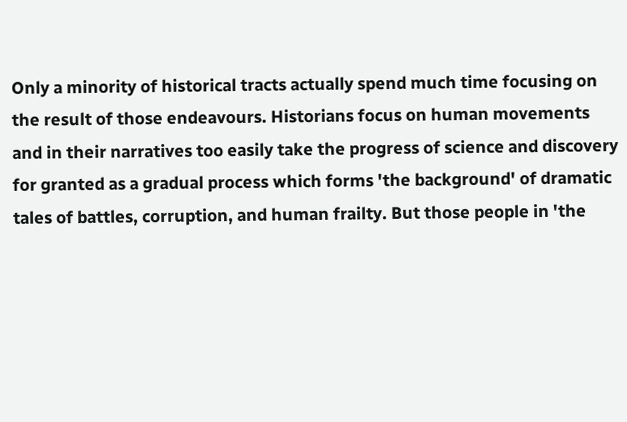Only a minority of historical tracts actually spend much time focusing on the result of those endeavours. Historians focus on human movements and in their narratives too easily take the progress of science and discovery for granted as a gradual process which forms 'the background' of dramatic tales of battles, corruption, and human frailty. But those people in 'the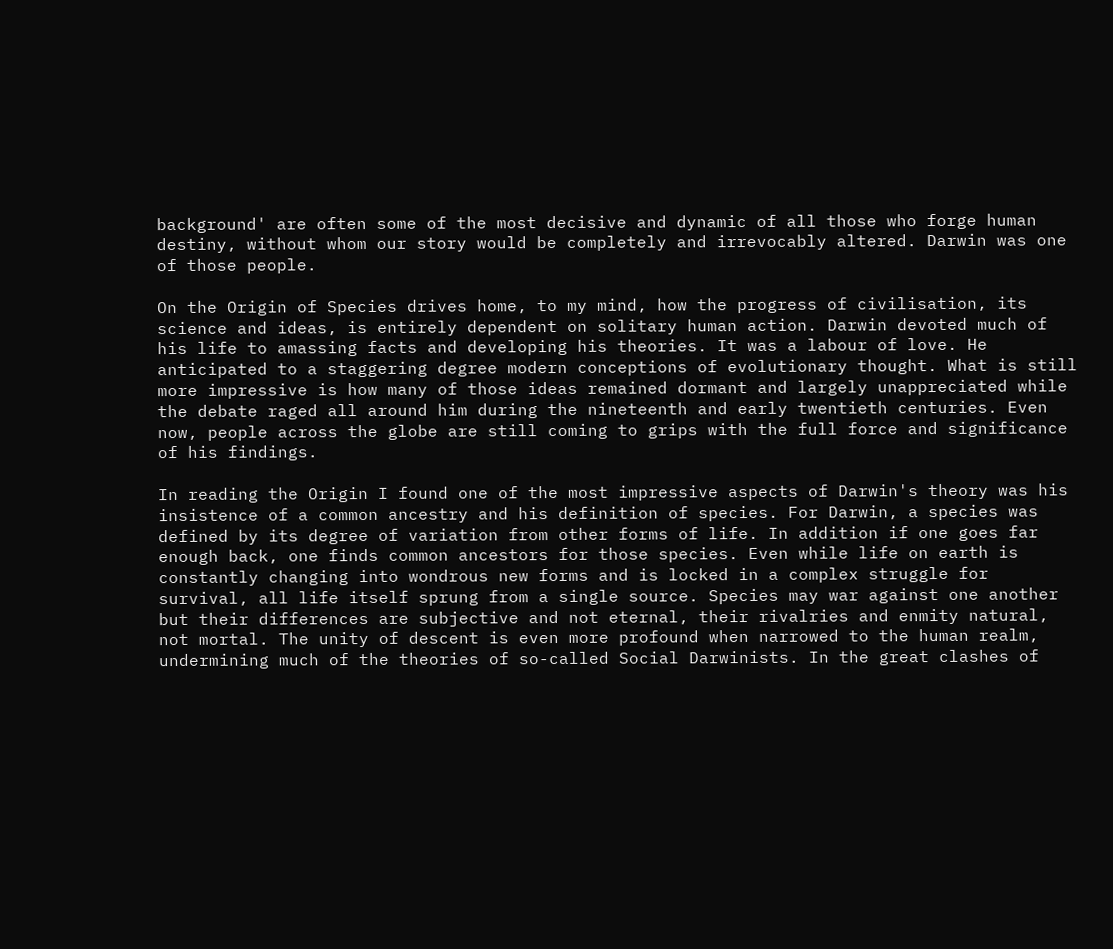background' are often some of the most decisive and dynamic of all those who forge human destiny, without whom our story would be completely and irrevocably altered. Darwin was one of those people.

On the Origin of Species drives home, to my mind, how the progress of civilisation, its science and ideas, is entirely dependent on solitary human action. Darwin devoted much of his life to amassing facts and developing his theories. It was a labour of love. He anticipated to a staggering degree modern conceptions of evolutionary thought. What is still more impressive is how many of those ideas remained dormant and largely unappreciated while the debate raged all around him during the nineteenth and early twentieth centuries. Even now, people across the globe are still coming to grips with the full force and significance of his findings.

In reading the Origin I found one of the most impressive aspects of Darwin's theory was his insistence of a common ancestry and his definition of species. For Darwin, a species was defined by its degree of variation from other forms of life. In addition if one goes far enough back, one finds common ancestors for those species. Even while life on earth is constantly changing into wondrous new forms and is locked in a complex struggle for survival, all life itself sprung from a single source. Species may war against one another but their differences are subjective and not eternal, their rivalries and enmity natural, not mortal. The unity of descent is even more profound when narrowed to the human realm, undermining much of the theories of so-called Social Darwinists. In the great clashes of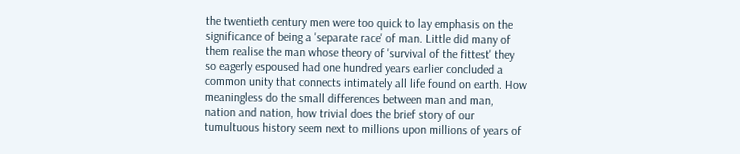the twentieth century men were too quick to lay emphasis on the significance of being a 'separate race' of man. Little did many of them realise the man whose theory of 'survival of the fittest' they so eagerly espoused had one hundred years earlier concluded a common unity that connects intimately all life found on earth. How meaningless do the small differences between man and man, nation and nation, how trivial does the brief story of our tumultuous history seem next to millions upon millions of years of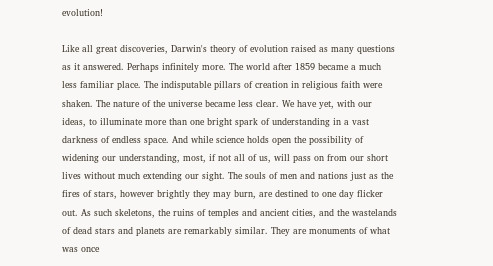evolution!

Like all great discoveries, Darwin's theory of evolution raised as many questions as it answered. Perhaps infinitely more. The world after 1859 became a much less familiar place. The indisputable pillars of creation in religious faith were shaken. The nature of the universe became less clear. We have yet, with our ideas, to illuminate more than one bright spark of understanding in a vast darkness of endless space. And while science holds open the possibility of widening our understanding, most, if not all of us, will pass on from our short lives without much extending our sight. The souls of men and nations just as the fires of stars, however brightly they may burn, are destined to one day flicker out. As such skeletons, the ruins of temples and ancient cities, and the wastelands of dead stars and planets are remarkably similar. They are monuments of what was once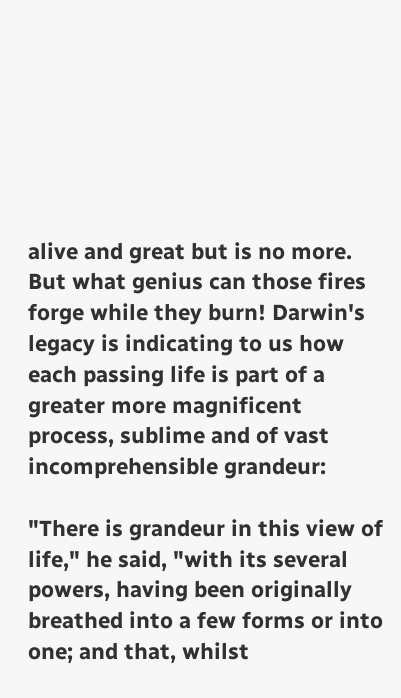alive and great but is no more. But what genius can those fires forge while they burn! Darwin's legacy is indicating to us how each passing life is part of a greater more magnificent process, sublime and of vast incomprehensible grandeur:

"There is grandeur in this view of life," he said, "with its several powers, having been originally breathed into a few forms or into one; and that, whilst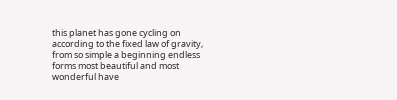this planet has gone cycling on according to the fixed law of gravity, from so simple a beginning endless forms most beautiful and most wonderful have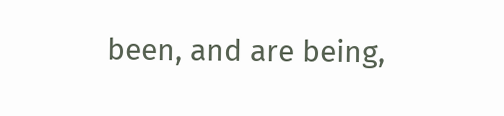been, and are being,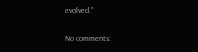evolved."

No comments: